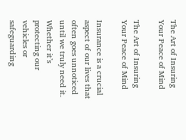The Art of Insuring Your Peace of Mind

The Art of Insuring Your Peace of Mind

Insurance is a crucial aspect of our lives that often goes unnoticed until we truly need it. Whether it’s protecting our vehicles or safeguarding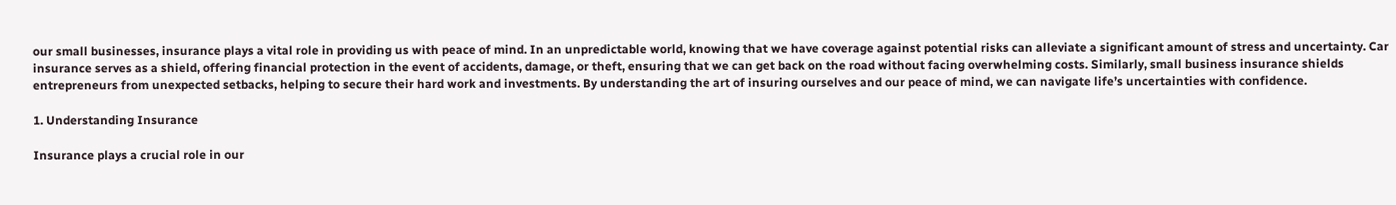our small businesses, insurance plays a vital role in providing us with peace of mind. In an unpredictable world, knowing that we have coverage against potential risks can alleviate a significant amount of stress and uncertainty. Car insurance serves as a shield, offering financial protection in the event of accidents, damage, or theft, ensuring that we can get back on the road without facing overwhelming costs. Similarly, small business insurance shields entrepreneurs from unexpected setbacks, helping to secure their hard work and investments. By understanding the art of insuring ourselves and our peace of mind, we can navigate life’s uncertainties with confidence.

1. Understanding Insurance

Insurance plays a crucial role in our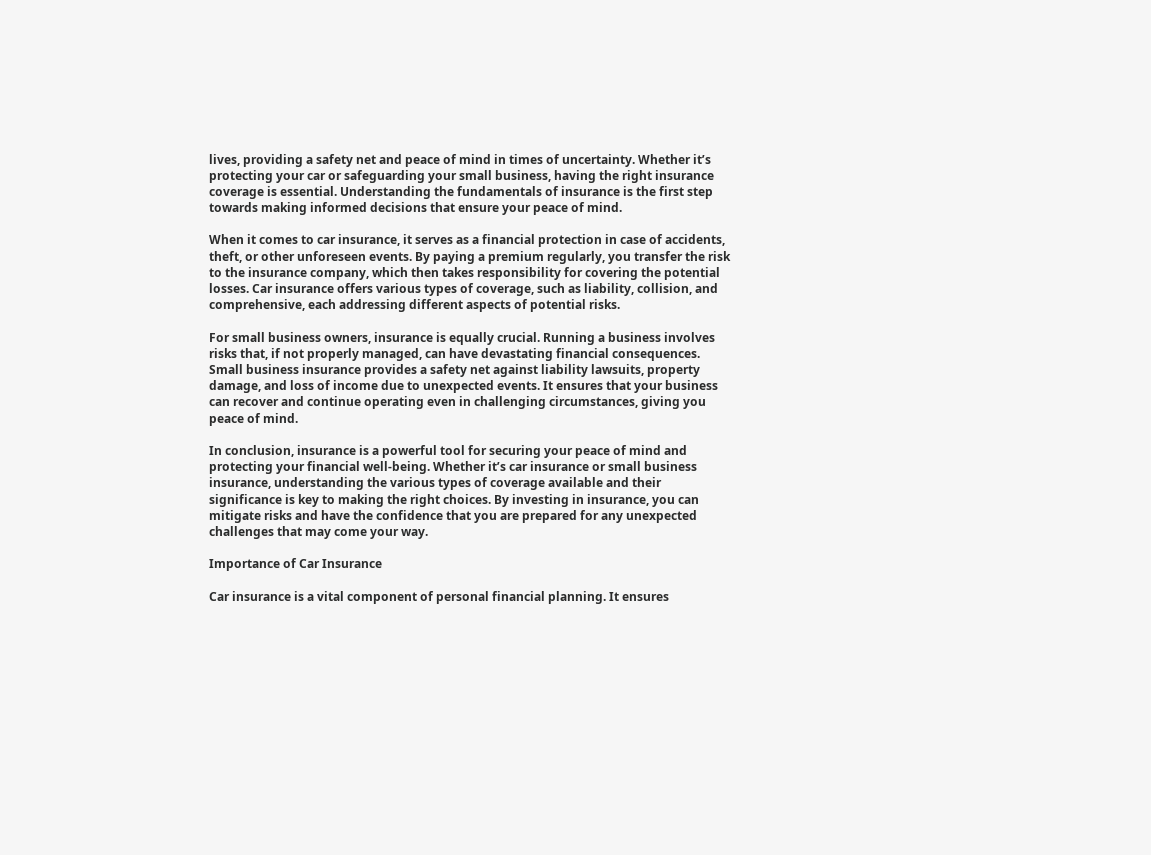lives, providing a safety net and peace of mind in times of uncertainty. Whether it’s protecting your car or safeguarding your small business, having the right insurance coverage is essential. Understanding the fundamentals of insurance is the first step towards making informed decisions that ensure your peace of mind.

When it comes to car insurance, it serves as a financial protection in case of accidents, theft, or other unforeseen events. By paying a premium regularly, you transfer the risk to the insurance company, which then takes responsibility for covering the potential losses. Car insurance offers various types of coverage, such as liability, collision, and comprehensive, each addressing different aspects of potential risks.

For small business owners, insurance is equally crucial. Running a business involves risks that, if not properly managed, can have devastating financial consequences. Small business insurance provides a safety net against liability lawsuits, property damage, and loss of income due to unexpected events. It ensures that your business can recover and continue operating even in challenging circumstances, giving you peace of mind.

In conclusion, insurance is a powerful tool for securing your peace of mind and protecting your financial well-being. Whether it’s car insurance or small business insurance, understanding the various types of coverage available and their significance is key to making the right choices. By investing in insurance, you can mitigate risks and have the confidence that you are prepared for any unexpected challenges that may come your way.

Importance of Car Insurance

Car insurance is a vital component of personal financial planning. It ensures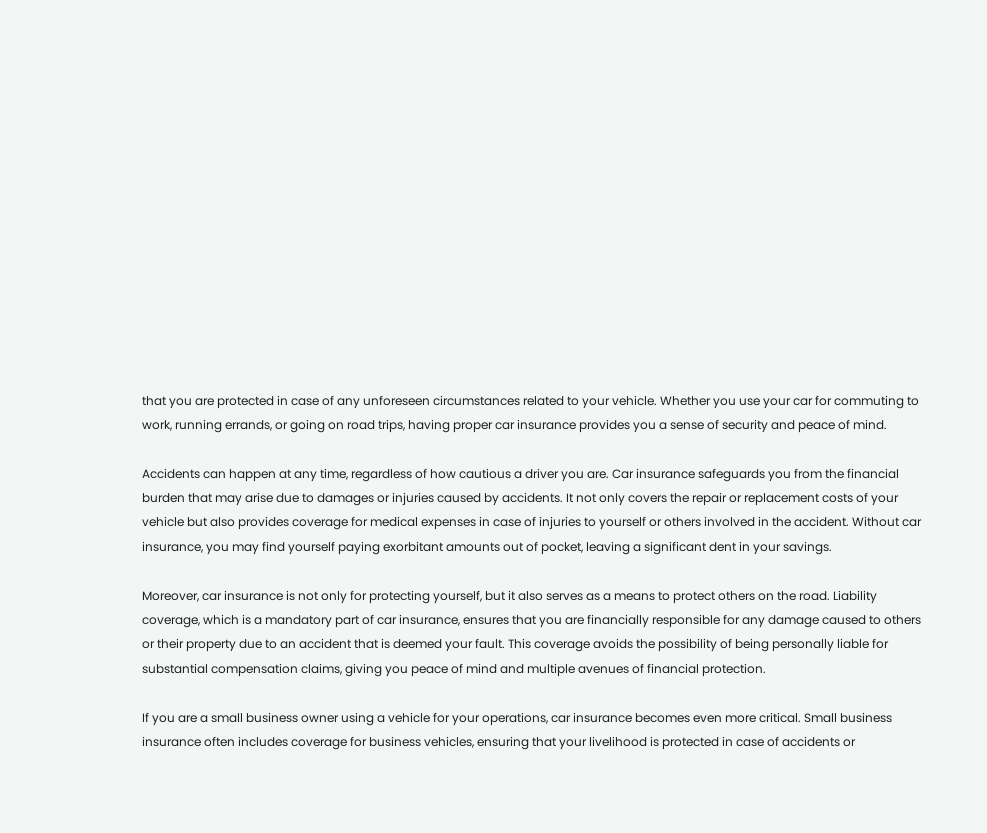that you are protected in case of any unforeseen circumstances related to your vehicle. Whether you use your car for commuting to work, running errands, or going on road trips, having proper car insurance provides you a sense of security and peace of mind.

Accidents can happen at any time, regardless of how cautious a driver you are. Car insurance safeguards you from the financial burden that may arise due to damages or injuries caused by accidents. It not only covers the repair or replacement costs of your vehicle but also provides coverage for medical expenses in case of injuries to yourself or others involved in the accident. Without car insurance, you may find yourself paying exorbitant amounts out of pocket, leaving a significant dent in your savings.

Moreover, car insurance is not only for protecting yourself, but it also serves as a means to protect others on the road. Liability coverage, which is a mandatory part of car insurance, ensures that you are financially responsible for any damage caused to others or their property due to an accident that is deemed your fault. This coverage avoids the possibility of being personally liable for substantial compensation claims, giving you peace of mind and multiple avenues of financial protection.

If you are a small business owner using a vehicle for your operations, car insurance becomes even more critical. Small business insurance often includes coverage for business vehicles, ensuring that your livelihood is protected in case of accidents or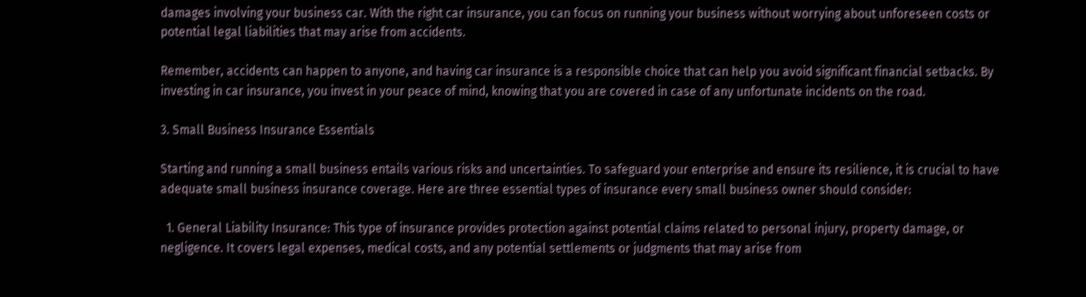damages involving your business car. With the right car insurance, you can focus on running your business without worrying about unforeseen costs or potential legal liabilities that may arise from accidents.

Remember, accidents can happen to anyone, and having car insurance is a responsible choice that can help you avoid significant financial setbacks. By investing in car insurance, you invest in your peace of mind, knowing that you are covered in case of any unfortunate incidents on the road.

3. Small Business Insurance Essentials

Starting and running a small business entails various risks and uncertainties. To safeguard your enterprise and ensure its resilience, it is crucial to have adequate small business insurance coverage. Here are three essential types of insurance every small business owner should consider:

  1. General Liability Insurance: This type of insurance provides protection against potential claims related to personal injury, property damage, or negligence. It covers legal expenses, medical costs, and any potential settlements or judgments that may arise from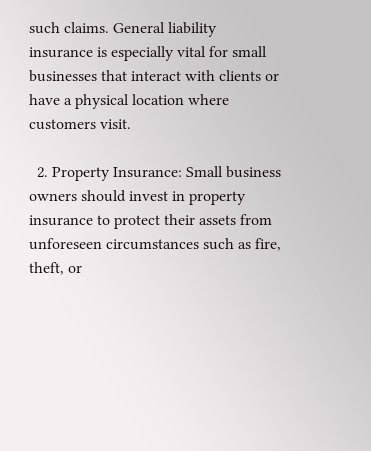such claims. General liability insurance is especially vital for small businesses that interact with clients or have a physical location where customers visit.

  2. Property Insurance: Small business owners should invest in property insurance to protect their assets from unforeseen circumstances such as fire, theft, or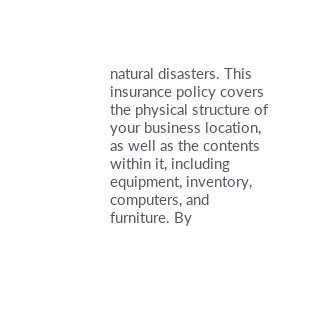natural disasters. This insurance policy covers the physical structure of your business location, as well as the contents within it, including equipment, inventory, computers, and furniture. By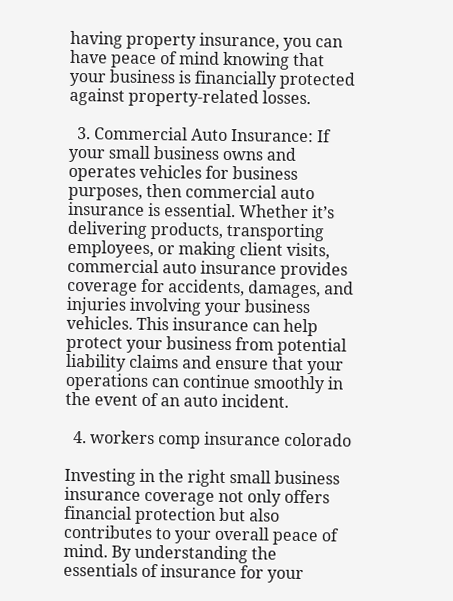having property insurance, you can have peace of mind knowing that your business is financially protected against property-related losses.

  3. Commercial Auto Insurance: If your small business owns and operates vehicles for business purposes, then commercial auto insurance is essential. Whether it’s delivering products, transporting employees, or making client visits, commercial auto insurance provides coverage for accidents, damages, and injuries involving your business vehicles. This insurance can help protect your business from potential liability claims and ensure that your operations can continue smoothly in the event of an auto incident.

  4. workers comp insurance colorado

Investing in the right small business insurance coverage not only offers financial protection but also contributes to your overall peace of mind. By understanding the essentials of insurance for your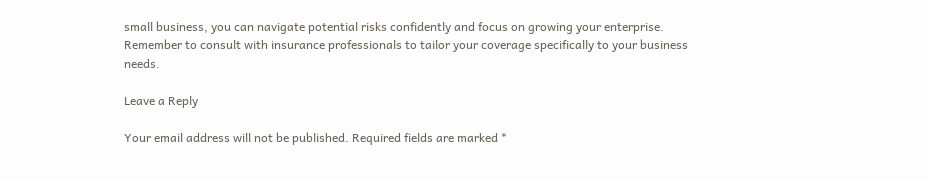small business, you can navigate potential risks confidently and focus on growing your enterprise. Remember to consult with insurance professionals to tailor your coverage specifically to your business needs.

Leave a Reply

Your email address will not be published. Required fields are marked *